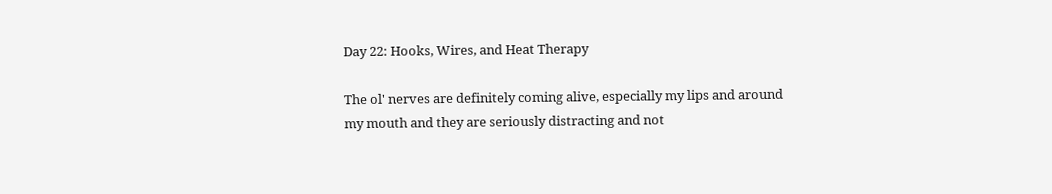Day 22: Hooks, Wires, and Heat Therapy

The ol' nerves are definitely coming alive, especially my lips and around my mouth and they are seriously distracting and not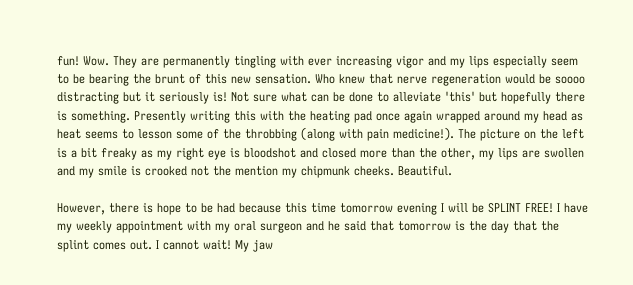fun! Wow. They are permanently tingling with ever increasing vigor and my lips especially seem to be bearing the brunt of this new sensation. Who knew that nerve regeneration would be soooo distracting but it seriously is! Not sure what can be done to alleviate 'this' but hopefully there is something. Presently writing this with the heating pad once again wrapped around my head as heat seems to lesson some of the throbbing (along with pain medicine!). The picture on the left is a bit freaky as my right eye is bloodshot and closed more than the other, my lips are swollen and my smile is crooked not the mention my chipmunk cheeks. Beautiful.

However, there is hope to be had because this time tomorrow evening I will be SPLINT FREE! I have my weekly appointment with my oral surgeon and he said that tomorrow is the day that the splint comes out. I cannot wait! My jaw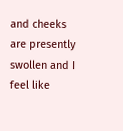and cheeks are presently swollen and I feel like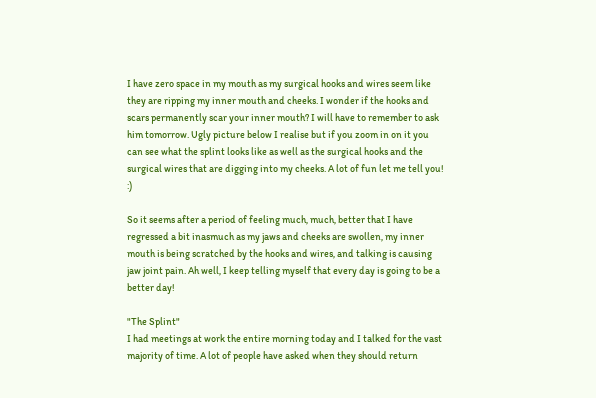I have zero space in my mouth as my surgical hooks and wires seem like they are ripping my inner mouth and cheeks. I wonder if the hooks and scars permanently scar your inner mouth? I will have to remember to ask him tomorrow. Ugly picture below I realise but if you zoom in on it you can see what the splint looks like as well as the surgical hooks and the surgical wires that are digging into my cheeks. A lot of fun let me tell you! :)

So it seems after a period of feeling much, much, better that I have regressed a bit inasmuch as my jaws and cheeks are swollen, my inner mouth is being scratched by the hooks and wires, and talking is causing jaw joint pain. Ah well, I keep telling myself that every day is going to be a better day!

"The Splint"
I had meetings at work the entire morning today and I talked for the vast majority of time. A lot of people have asked when they should return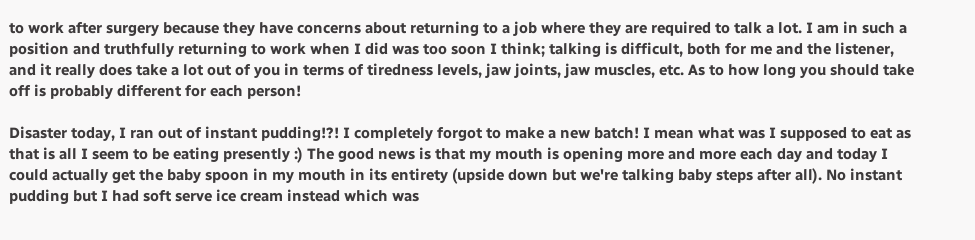to work after surgery because they have concerns about returning to a job where they are required to talk a lot. I am in such a position and truthfully returning to work when I did was too soon I think; talking is difficult, both for me and the listener, and it really does take a lot out of you in terms of tiredness levels, jaw joints, jaw muscles, etc. As to how long you should take off is probably different for each person!

Disaster today, I ran out of instant pudding!?! I completely forgot to make a new batch! I mean what was I supposed to eat as that is all I seem to be eating presently :) The good news is that my mouth is opening more and more each day and today I could actually get the baby spoon in my mouth in its entirety (upside down but we're talking baby steps after all). No instant pudding but I had soft serve ice cream instead which was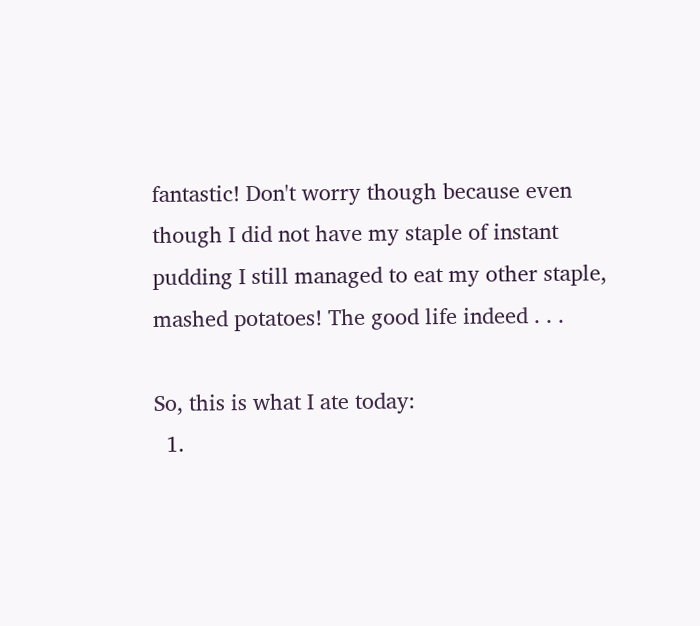fantastic! Don't worry though because even though I did not have my staple of instant pudding I still managed to eat my other staple, mashed potatoes! The good life indeed . . .

So, this is what I ate today:
  1.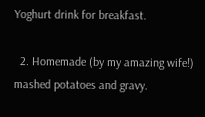Yoghurt drink for breakfast.

  2. Homemade (by my amazing wife!) mashed potatoes and gravy.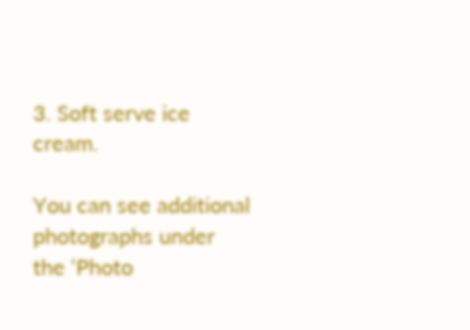3. Soft serve ice cream.

You can see additional photographs under the ‘Photo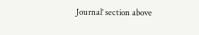Journal’ section above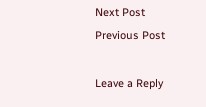Next Post Previous Post

Leave a Reply